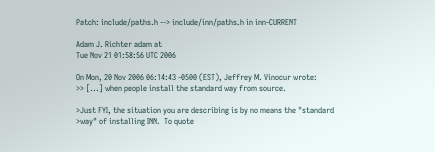Patch: include/paths.h --> include/inn/paths.h in inn-CURRENT

Adam J. Richter adam at
Tue Nov 21 01:58:56 UTC 2006

On Mon, 20 Nov 2006 06:14:43 -0500 (EST), Jeffrey M. Vinocur wrote:
>> [...] when people install the standard way from source.

>Just FYI, the situation you are describing is by no means the "standard
>way" of installing INN.  To quote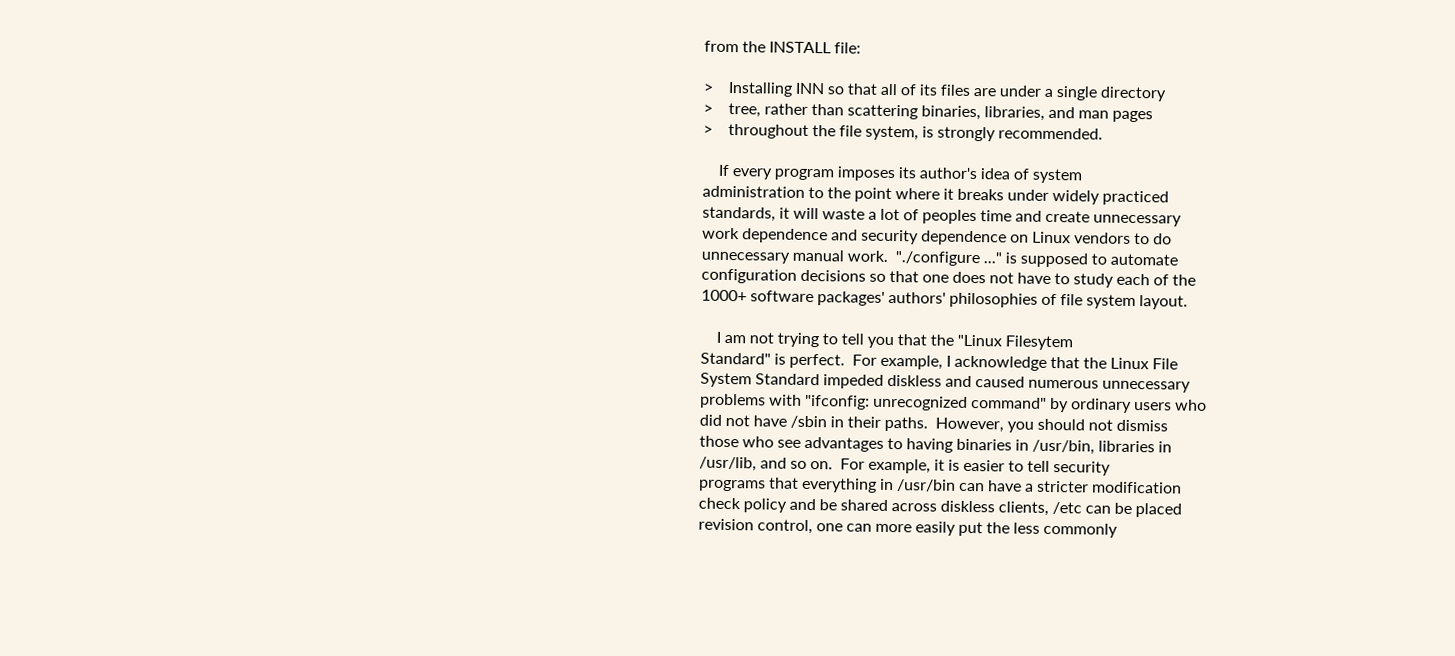from the INSTALL file:

>    Installing INN so that all of its files are under a single directory
>    tree, rather than scattering binaries, libraries, and man pages
>    throughout the file system, is strongly recommended.

    If every program imposes its author's idea of system
administration to the point where it breaks under widely practiced
standards, it will waste a lot of peoples time and create unnecessary
work dependence and security dependence on Linux vendors to do
unnecessary manual work.  "./configure ..." is supposed to automate
configuration decisions so that one does not have to study each of the
1000+ software packages' authors' philosophies of file system layout.

    I am not trying to tell you that the "Linux Filesytem
Standard" is perfect.  For example, I acknowledge that the Linux File
System Standard impeded diskless and caused numerous unnecessary
problems with "ifconfig: unrecognized command" by ordinary users who
did not have /sbin in their paths.  However, you should not dismiss
those who see advantages to having binaries in /usr/bin, libraries in
/usr/lib, and so on.  For example, it is easier to tell security
programs that everything in /usr/bin can have a stricter modification
check policy and be shared across diskless clients, /etc can be placed
revision control, one can more easily put the less commonly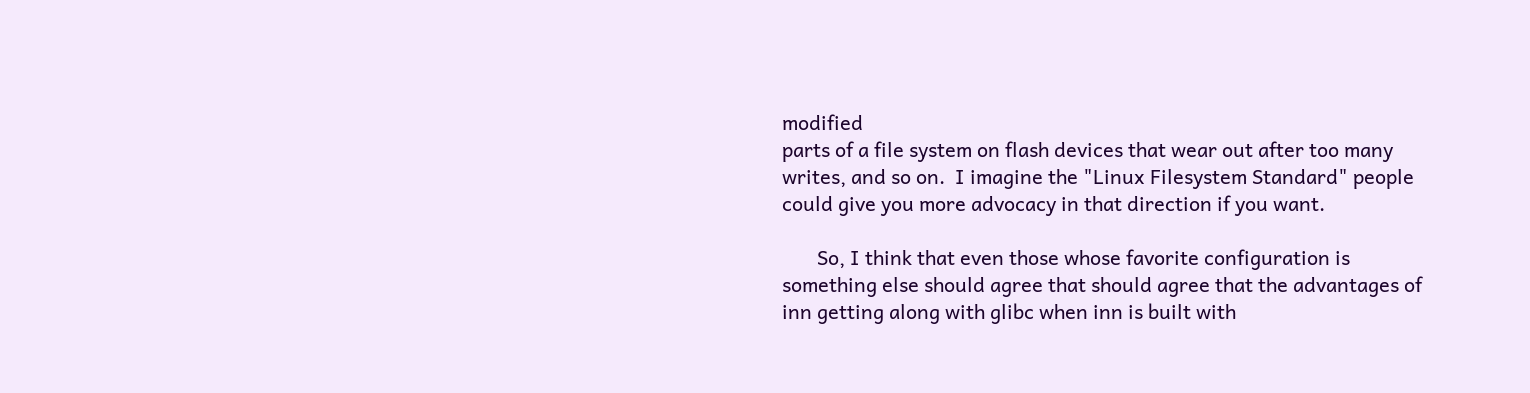modified
parts of a file system on flash devices that wear out after too many
writes, and so on.  I imagine the "Linux Filesystem Standard" people
could give you more advocacy in that direction if you want.

       So, I think that even those whose favorite configuration is
something else should agree that should agree that the advantages of
inn getting along with glibc when inn is built with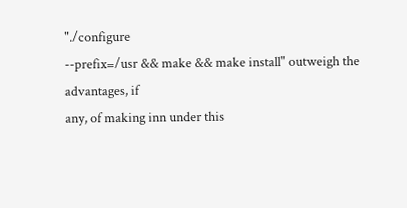"./configure
--prefix=/usr && make && make install" outweigh the advantages, if
any, of making inn under this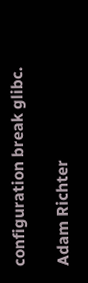configuration break glibc.

Adam Richter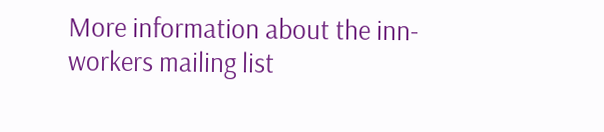More information about the inn-workers mailing list